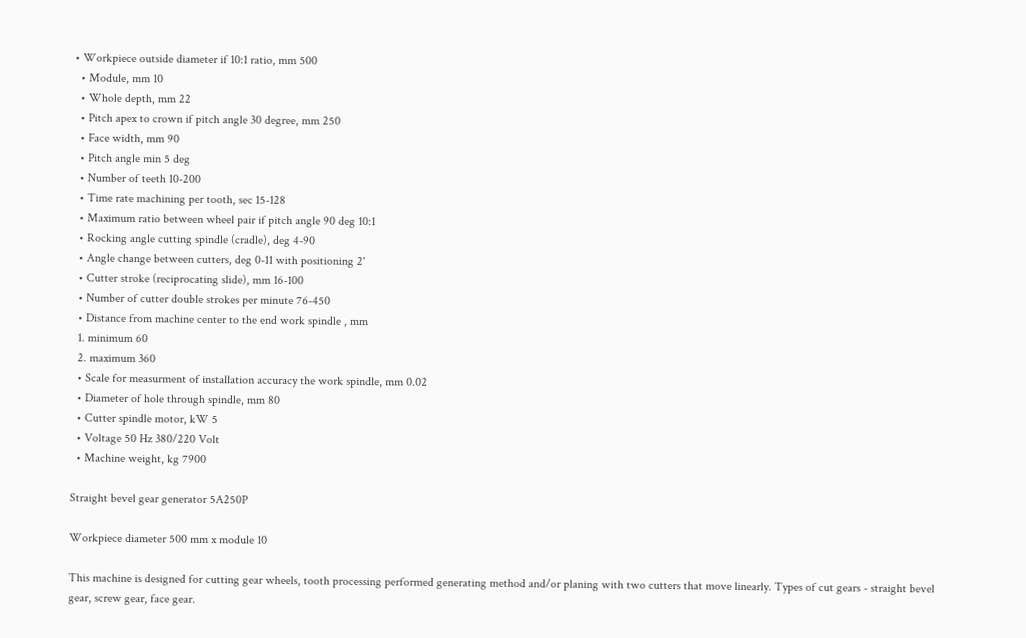• Workpiece outside diameter if 10:1 ratio, mm 500
  • Module, mm 10
  • Whole depth, mm 22
  • Pitch apex to crown if pitch angle 30 degree, mm 250
  • Face width, mm 90
  • Pitch angle min 5 deg
  • Number of teeth 10-200
  • Time rate machining per tooth, sec 15-128
  • Maximum ratio between wheel pair if pitch angle 90 deg 10:1
  • Rocking angle cutting spindle (cradle), deg 4-90
  • Angle change between cutters, deg 0-11 with positioning 2'
  • Cutter stroke (reciprocating slide), mm 16-100
  • Number of cutter double strokes per minute 76-450
  • Distance from machine center to the end work spindle , mm
  1. minimum 60
  2. maximum 360
  • Scale for measurment of installation accuracy the work spindle, mm 0.02
  • Diameter of hole through spindle, mm 80
  • Cutter spindle motor, kW 5
  • Voltage 50 Hz 380/220 Volt
  • Machine weight, kg 7900

Straight bevel gear generator 5A250P

Workpiece diameter 500 mm x module 10

This machine is designed for cutting gear wheels, tooth processing performed generating method and/or planing with two cutters that move linearly. Types of cut gears - straight bevel gear, screw gear, face gear.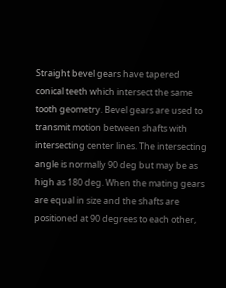Straight bevel gears have tapered conical teeth which intersect the same tooth geometry. Bevel gears are used to transmit motion between shafts with intersecting center lines. The intersecting angle is normally 90 deg but may be as high as 180 deg. When the mating gears are equal in size and the shafts are positioned at 90 degrees to each other,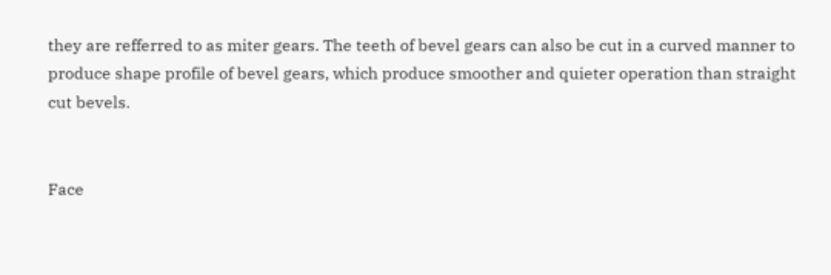they are refferred to as miter gears. The teeth of bevel gears can also be cut in a curved manner to produce shape profile of bevel gears, which produce smoother and quieter operation than straight cut bevels.


Face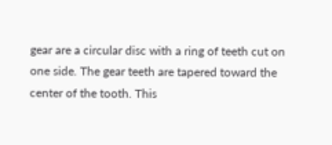gear are a circular disc with a ring of teeth cut on one side. The gear teeth are tapered toward the center of the tooth. This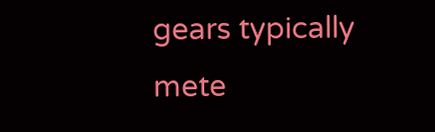gears typically mete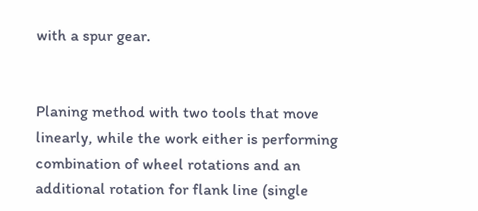with a spur gear.


Planing method with two tools that move linearly, while the work either is performing combination of wheel rotations and an additional rotation for flank line (single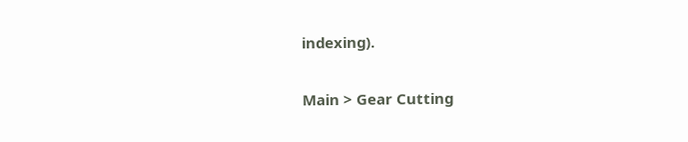indexing).

Main > Gear Cutting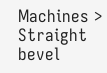Machines > Straight bevel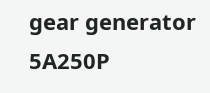gear generator 5A250P